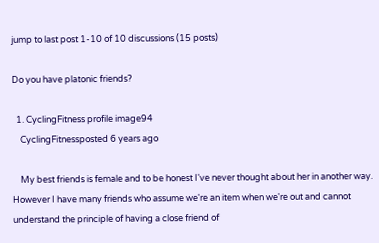jump to last post 1-10 of 10 discussions (15 posts)

Do you have platonic friends?

  1. CyclingFitness profile image94
    CyclingFitnessposted 6 years ago

    My best friends is female and to be honest I've never thought about her in another way. However I have many friends who assume we're an item when we're out and cannot understand the principle of having a close friend of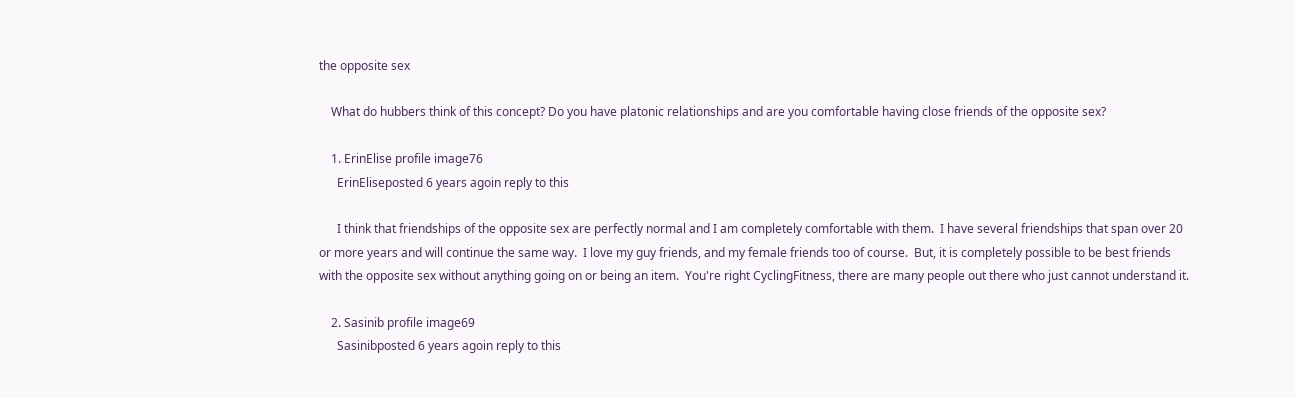the opposite sex

    What do hubbers think of this concept? Do you have platonic relationships and are you comfortable having close friends of the opposite sex?

    1. ErinElise profile image76
      ErinEliseposted 6 years agoin reply to this

      I think that friendships of the opposite sex are perfectly normal and I am completely comfortable with them.  I have several friendships that span over 20 or more years and will continue the same way.  I love my guy friends, and my female friends too of course.  But, it is completely possible to be best friends with the opposite sex without anything going on or being an item.  You're right CyclingFitness, there are many people out there who just cannot understand it.

    2. Sasinib profile image69
      Sasinibposted 6 years agoin reply to this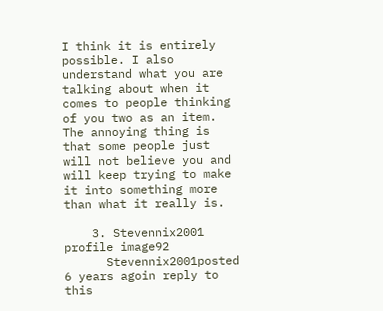I think it is entirely possible. I also understand what you are talking about when it comes to people thinking of you two as an item. The annoying thing is that some people just will not believe you and will keep trying to make it into something more than what it really is.

    3. Stevennix2001 profile image92
      Stevennix2001posted 6 years agoin reply to this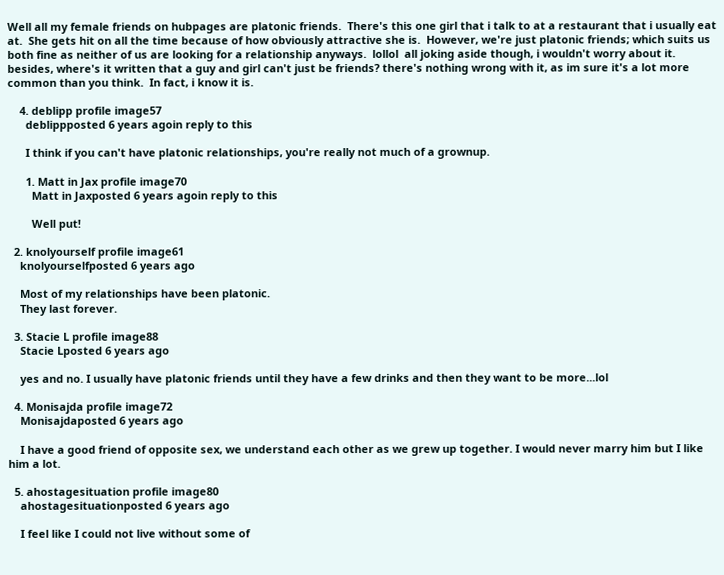Well all my female friends on hubpages are platonic friends.  There's this one girl that i talk to at a restaurant that i usually eat at.  She gets hit on all the time because of how obviously attractive she is.  However, we're just platonic friends; which suits us both fine as neither of us are looking for a relationship anyways.  lollol  all joking aside though, i wouldn't worry about it.  besides, where's it written that a guy and girl can't just be friends? there's nothing wrong with it, as im sure it's a lot more common than you think.  In fact, i know it is.

    4. deblipp profile image57
      deblippposted 6 years agoin reply to this

      I think if you can't have platonic relationships, you're really not much of a grownup.

      1. Matt in Jax profile image70
        Matt in Jaxposted 6 years agoin reply to this

        Well put!

  2. knolyourself profile image61
    knolyourselfposted 6 years ago

    Most of my relationships have been platonic.
    They last forever.

  3. Stacie L profile image88
    Stacie Lposted 6 years ago

    yes and no. I usually have platonic friends until they have a few drinks and then they want to be more...lol

  4. Monisajda profile image72
    Monisajdaposted 6 years ago

    I have a good friend of opposite sex, we understand each other as we grew up together. I would never marry him but I like him a lot.

  5. ahostagesituation profile image80
    ahostagesituationposted 6 years ago

    I feel like I could not live without some of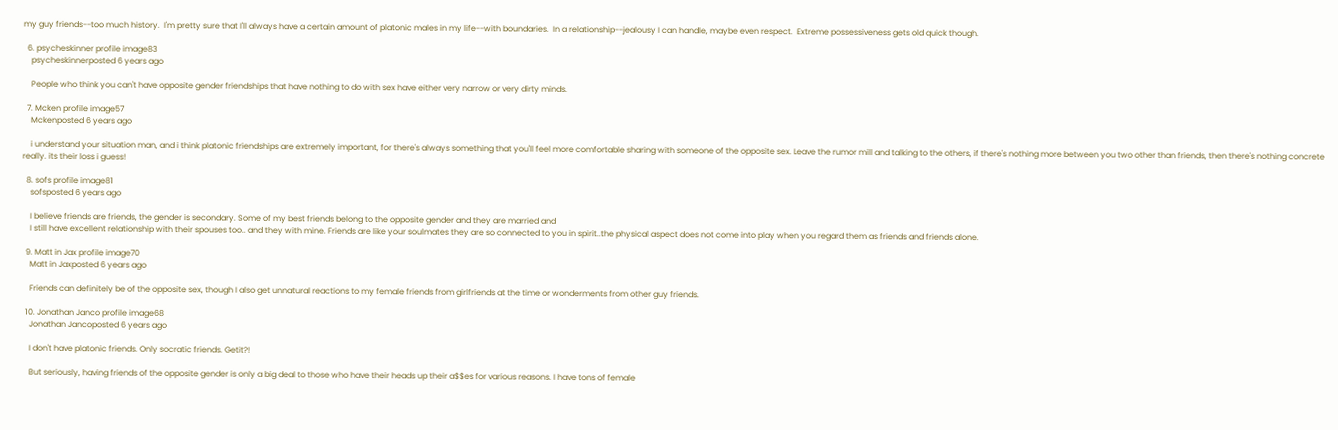my guy friends--too much history.  I'm pretty sure that I'll always have a certain amount of platonic males in my life--with boundaries.  In a relationship--jealousy I can handle, maybe even respect.  Extreme possessiveness gets old quick though.

  6. psycheskinner profile image83
    psycheskinnerposted 6 years ago

    People who think you can't have opposite gender friendships that have nothing to do with sex have either very narrow or very dirty minds.

  7. Mcken profile image57
    Mckenposted 6 years ago

    i understand your situation man, and i think platonic friendships are extremely important, for there's always something that you'll feel more comfortable sharing with someone of the opposite sex. Leave the rumor mill and talking to the others, if there's nothing more between you two other than friends, then there's nothing concrete really. its their loss i guess!

  8. sofs profile image81
    sofsposted 6 years ago

    I believe friends are friends, the gender is secondary. Some of my best friends belong to the opposite gender and they are married and
    I still have excellent relationship with their spouses too.. and they with mine. Friends are like your soulmates they are so connected to you in spirit..the physical aspect does not come into play when you regard them as friends and friends alone.

  9. Matt in Jax profile image70
    Matt in Jaxposted 6 years ago

    Friends can definitely be of the opposite sex, though I also get unnatural reactions to my female friends from girlfriends at the time or wonderments from other guy friends.

  10. Jonathan Janco profile image68
    Jonathan Jancoposted 6 years ago

    I don't have platonic friends. Only socratic friends. Getit?!

    But seriously, having friends of the opposite gender is only a big deal to those who have their heads up their a$$es for various reasons. I have tons of female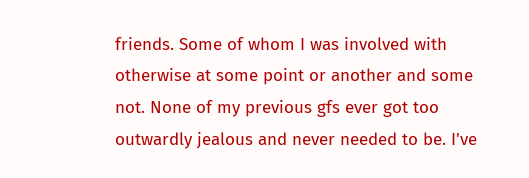friends. Some of whom I was involved with otherwise at some point or another and some not. None of my previous gfs ever got too outwardly jealous and never needed to be. I've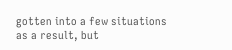gotten into a few situations as a result, but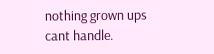nothing grown ups cant handle.